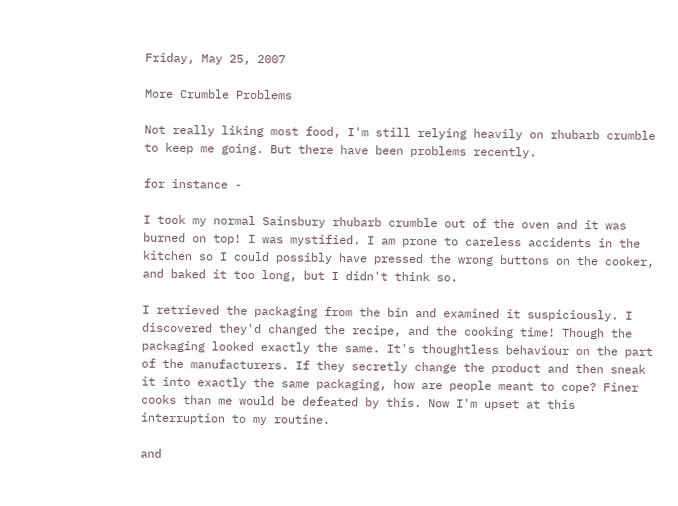Friday, May 25, 2007

More Crumble Problems

Not really liking most food, I'm still relying heavily on rhubarb crumble to keep me going. But there have been problems recently.

for instance -

I took my normal Sainsbury rhubarb crumble out of the oven and it was burned on top! I was mystified. I am prone to careless accidents in the kitchen so I could possibly have pressed the wrong buttons on the cooker, and baked it too long, but I didn't think so.

I retrieved the packaging from the bin and examined it suspiciously. I discovered they'd changed the recipe, and the cooking time! Though the packaging looked exactly the same. It's thoughtless behaviour on the part of the manufacturers. If they secretly change the product and then sneak it into exactly the same packaging, how are people meant to cope? Finer cooks than me would be defeated by this. Now I'm upset at this interruption to my routine.

and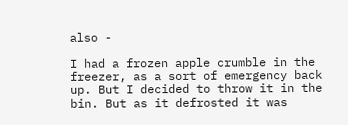also -

I had a frozen apple crumble in the freezer, as a sort of emergency back up. But I decided to throw it in the bin. But as it defrosted it was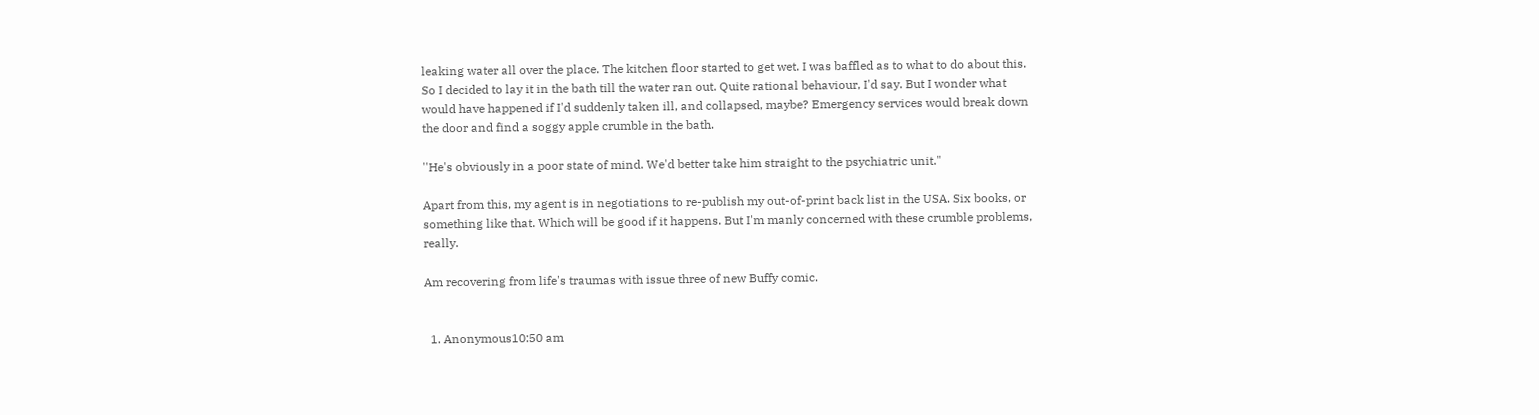leaking water all over the place. The kitchen floor started to get wet. I was baffled as to what to do about this. So I decided to lay it in the bath till the water ran out. Quite rational behaviour, I'd say. But I wonder what would have happened if I'd suddenly taken ill, and collapsed, maybe? Emergency services would break down the door and find a soggy apple crumble in the bath.

''He's obviously in a poor state of mind. We'd better take him straight to the psychiatric unit."

Apart from this, my agent is in negotiations to re-publish my out-of-print back list in the USA. Six books, or something like that. Which will be good if it happens. But I'm manly concerned with these crumble problems, really.

Am recovering from life's traumas with issue three of new Buffy comic.


  1. Anonymous10:50 am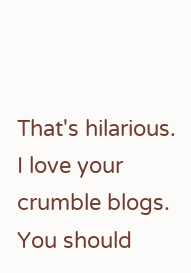That's hilarious. I love your crumble blogs. You should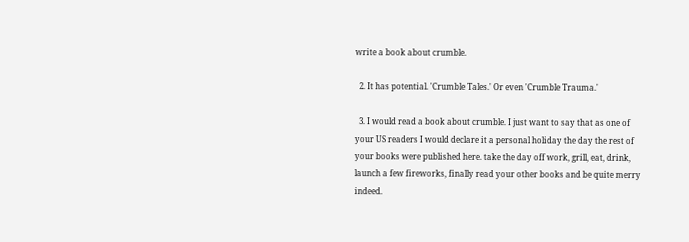write a book about crumble.

  2. It has potential. 'Crumble Tales.' Or even 'Crumble Trauma.'

  3. I would read a book about crumble. I just want to say that as one of your US readers I would declare it a personal holiday the day the rest of your books were published here. take the day off work, grill, eat, drink, launch a few fireworks, finally read your other books and be quite merry indeed.